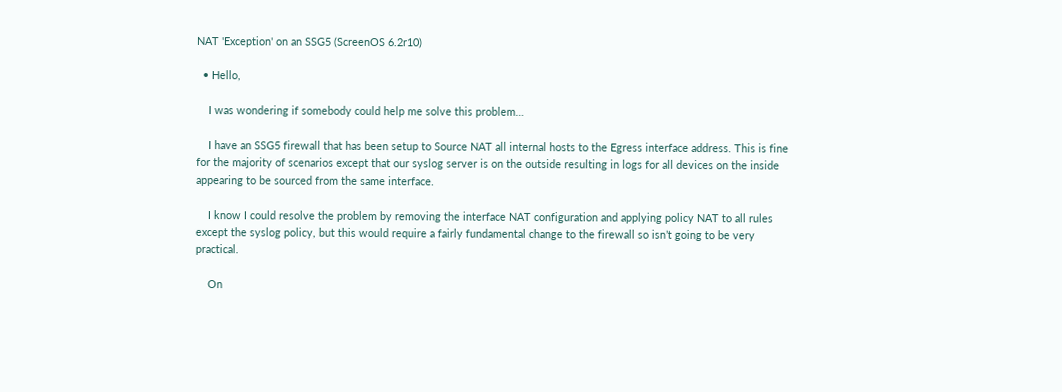NAT 'Exception' on an SSG5 (ScreenOS 6.2r10)

  • Hello,

    I was wondering if somebody could help me solve this problem…

    I have an SSG5 firewall that has been setup to Source NAT all internal hosts to the Egress interface address. This is fine for the majority of scenarios except that our syslog server is on the outside resulting in logs for all devices on the inside appearing to be sourced from the same interface.

    I know I could resolve the problem by removing the interface NAT configuration and applying policy NAT to all rules except the syslog policy, but this would require a fairly fundamental change to the firewall so isn’t going to be very practical.

    On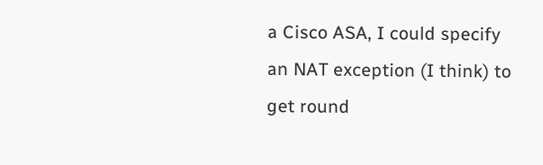a Cisco ASA, I could specify an NAT exception (I think) to get round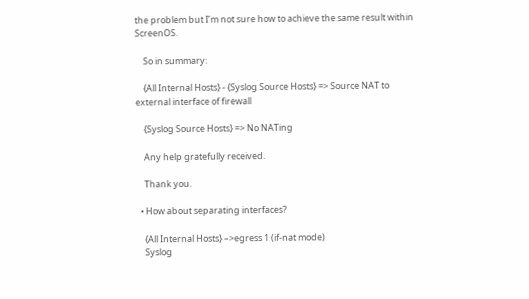the problem but I’m not sure how to achieve the same result within ScreenOS.

    So in summary:

    {All Internal Hosts} - {Syslog Source Hosts} => Source NAT to external interface of firewall

    {Syslog Source Hosts} => No NATing

    Any help gratefully received.

    Thank you.

  • How about separating interfaces?

    {All Internal Hosts} –>egress 1 (if-nat mode)
    Syslog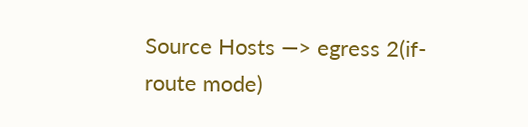Source Hosts —> egress 2(if-route mode)